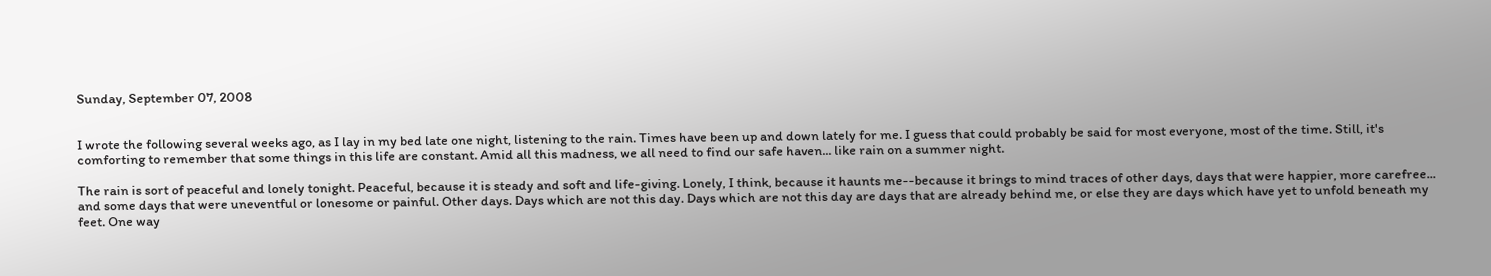Sunday, September 07, 2008


I wrote the following several weeks ago, as I lay in my bed late one night, listening to the rain. Times have been up and down lately for me. I guess that could probably be said for most everyone, most of the time. Still, it's comforting to remember that some things in this life are constant. Amid all this madness, we all need to find our safe haven... like rain on a summer night.

The rain is sort of peaceful and lonely tonight. Peaceful, because it is steady and soft and life-giving. Lonely, I think, because it haunts me--because it brings to mind traces of other days, days that were happier, more carefree... and some days that were uneventful or lonesome or painful. Other days. Days which are not this day. Days which are not this day are days that are already behind me, or else they are days which have yet to unfold beneath my feet. One way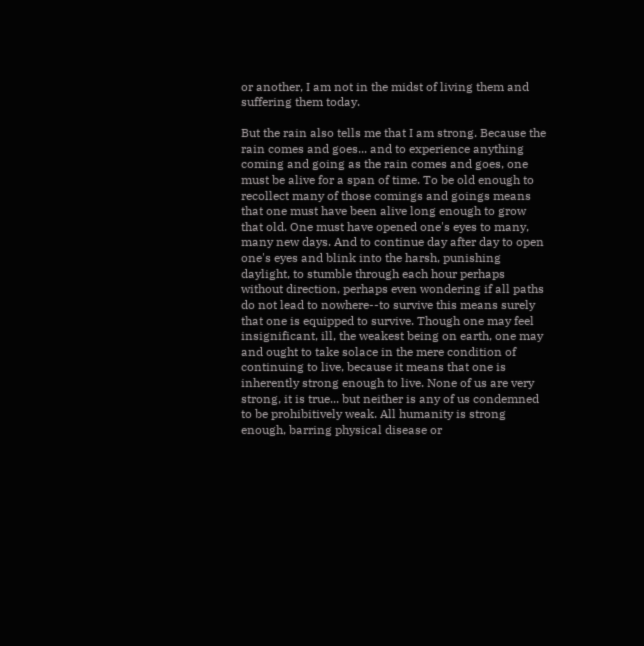or another, I am not in the midst of living them and suffering them today.

But the rain also tells me that I am strong. Because the rain comes and goes... and to experience anything coming and going as the rain comes and goes, one must be alive for a span of time. To be old enough to recollect many of those comings and goings means that one must have been alive long enough to grow that old. One must have opened one's eyes to many, many new days. And to continue day after day to open one's eyes and blink into the harsh, punishing daylight, to stumble through each hour perhaps without direction, perhaps even wondering if all paths do not lead to nowhere--to survive this means surely that one is equipped to survive. Though one may feel insignificant, ill, the weakest being on earth, one may and ought to take solace in the mere condition of continuing to live, because it means that one is inherently strong enough to live. None of us are very strong, it is true... but neither is any of us condemned to be prohibitively weak. All humanity is strong enough, barring physical disease or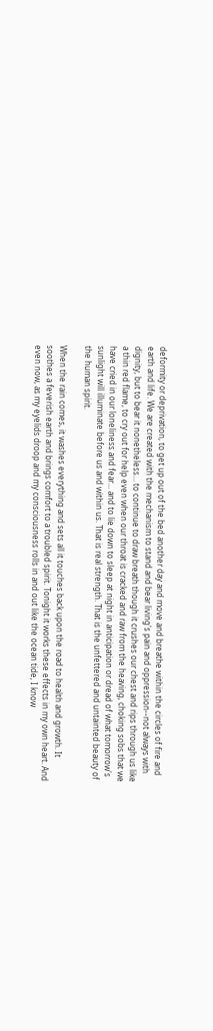deformity or deprivation, to get up out of the bed another day and move and breathe within the circles of fire and earth and life. We are created with the mechanism to stand and bear living's pain and oppression--not always with dignity, but to bear it nonetheless... to continue to draw breath though it crushes our chest and rips through us like a thin red flame, to cry out for help even when our throat is cracked and raw from the heaving, choking sobs that we have cried in our loneliness and fear... and to lie down to sleep at night in anticipation or dread of what tomorrow's sunlight will illuminate before us and within us. That is real strength. That is the unfettered and untainted beauty of the human spirit.

When the rain comes, it washes everything and sets all it touches back upon the road to health and growth. It soothes a feverish earth and brings comfort to a troubled spirit. Tonight it works these effects in my own heart. And even now, as my eyelids droop and my consciousness rolls in and out like the ocean tide, I know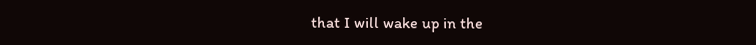that I will wake up in the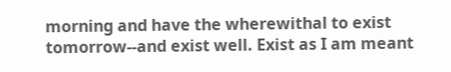morning and have the wherewithal to exist tomorrow--and exist well. Exist as I am meant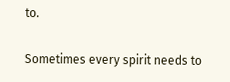to.

Sometimes every spirit needs to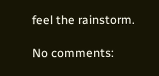feel the rainstorm.

No comments: